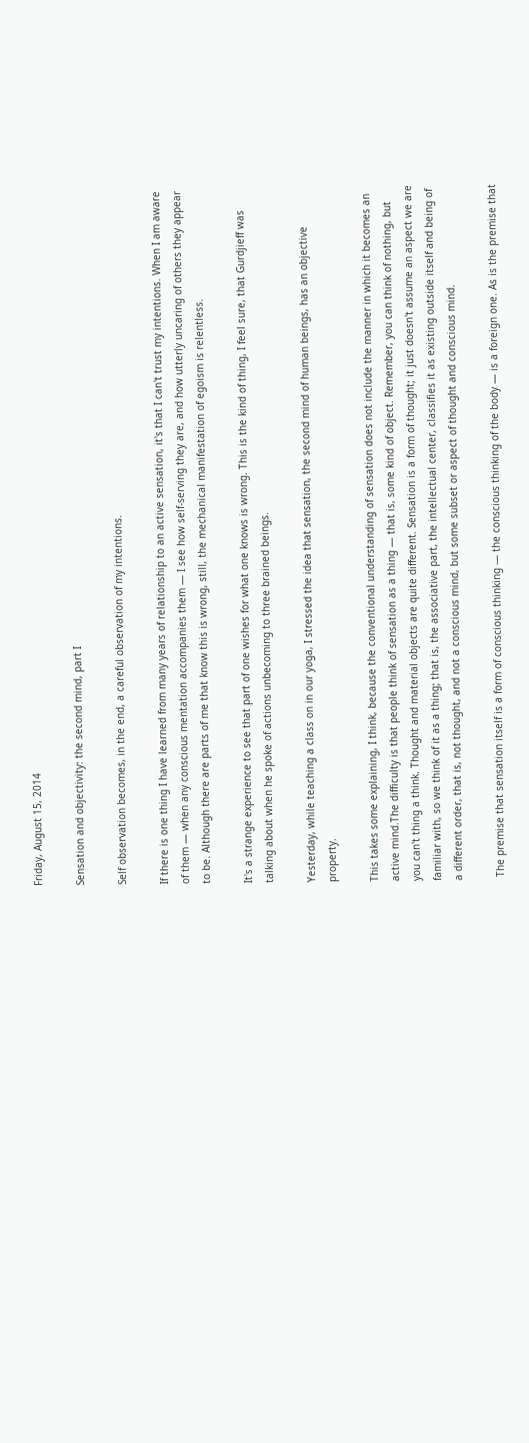Friday, August 15, 2014

Sensation and objectivity: the second mind, part I

Self observation becomes, in the end, a careful observation of my intentions.

If there is one thing I have learned from many years of relationship to an active sensation, it's that I can't trust my intentions. When I am aware of them — when any conscious mentation accompanies them — I see how self-serving they are, and how utterly uncaring of others they appear to be. Although there are parts of me that know this is wrong, still, the mechanical manifestation of egoism is relentless.

It's a strange experience to see that part of one wishes for what one knows is wrong. This is the kind of thing, I feel sure, that Gurdjieff was talking about when he spoke of actions unbecoming to three brained beings.

Yesterday, while teaching a class on in our yoga, I stressed the idea that sensation, the second mind of human beings, has an objective property.

This takes some explaining, I think, because the conventional understanding of sensation does not include the manner in which it becomes an active mind.The difficulty is that people think of sensation as a thing — that is, some kind of object. Remember, you can think of nothing, but you can't thing a think. Thought and material objects are quite different. Sensation is a form of thought; it just doesn't assume an aspect we are familiar with, so we think of it as a thing; that is, the associative part, the intellectual center, classifies it as existing outside itself and being of a different order, that is, not thought, and not a conscious mind, but some subset or aspect of thought and conscious mind.

 The premise that sensation itself is a form of conscious thinking — the conscious thinking of the body — is a foreign one. As is the premise that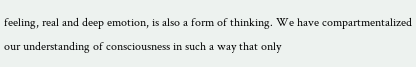feeling, real and deep emotion, is also a form of thinking. We have compartmentalized our understanding of consciousness in such a way that only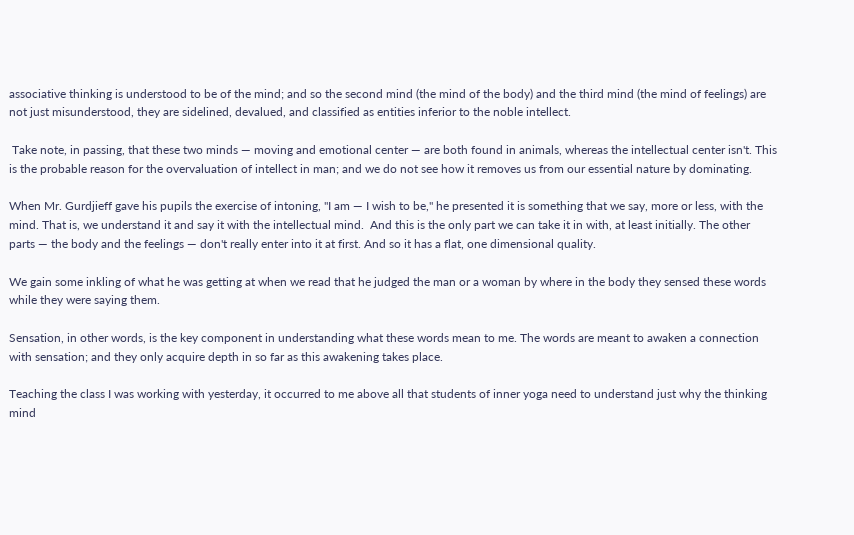associative thinking is understood to be of the mind; and so the second mind (the mind of the body) and the third mind (the mind of feelings) are not just misunderstood, they are sidelined, devalued, and classified as entities inferior to the noble intellect.

 Take note, in passing, that these two minds — moving and emotional center — are both found in animals, whereas the intellectual center isn't. This is the probable reason for the overvaluation of intellect in man; and we do not see how it removes us from our essential nature by dominating.

When Mr. Gurdjieff gave his pupils the exercise of intoning, "I am — I wish to be," he presented it is something that we say, more or less, with the mind. That is, we understand it and say it with the intellectual mind.  And this is the only part we can take it in with, at least initially. The other parts — the body and the feelings — don't really enter into it at first. And so it has a flat, one dimensional quality.

We gain some inkling of what he was getting at when we read that he judged the man or a woman by where in the body they sensed these words while they were saying them.

Sensation, in other words, is the key component in understanding what these words mean to me. The words are meant to awaken a connection with sensation; and they only acquire depth in so far as this awakening takes place.

Teaching the class I was working with yesterday, it occurred to me above all that students of inner yoga need to understand just why the thinking mind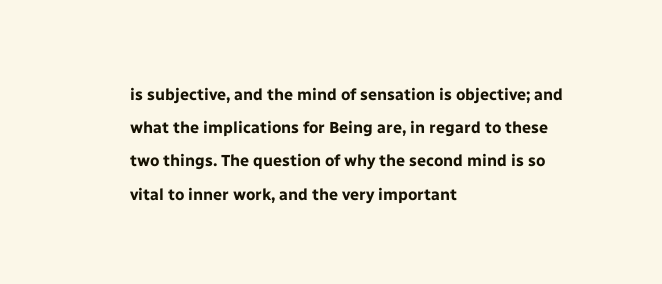is subjective, and the mind of sensation is objective; and what the implications for Being are, in regard to these two things. The question of why the second mind is so vital to inner work, and the very important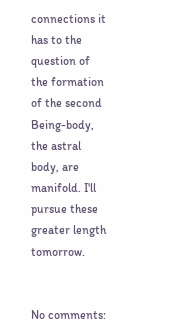connections it has to the question of the formation of the second Being-body, the astral body, are manifold. I'll pursue these greater length tomorrow.


No comments: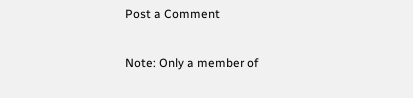Post a Comment

Note: Only a member of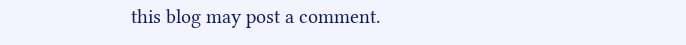this blog may post a comment.